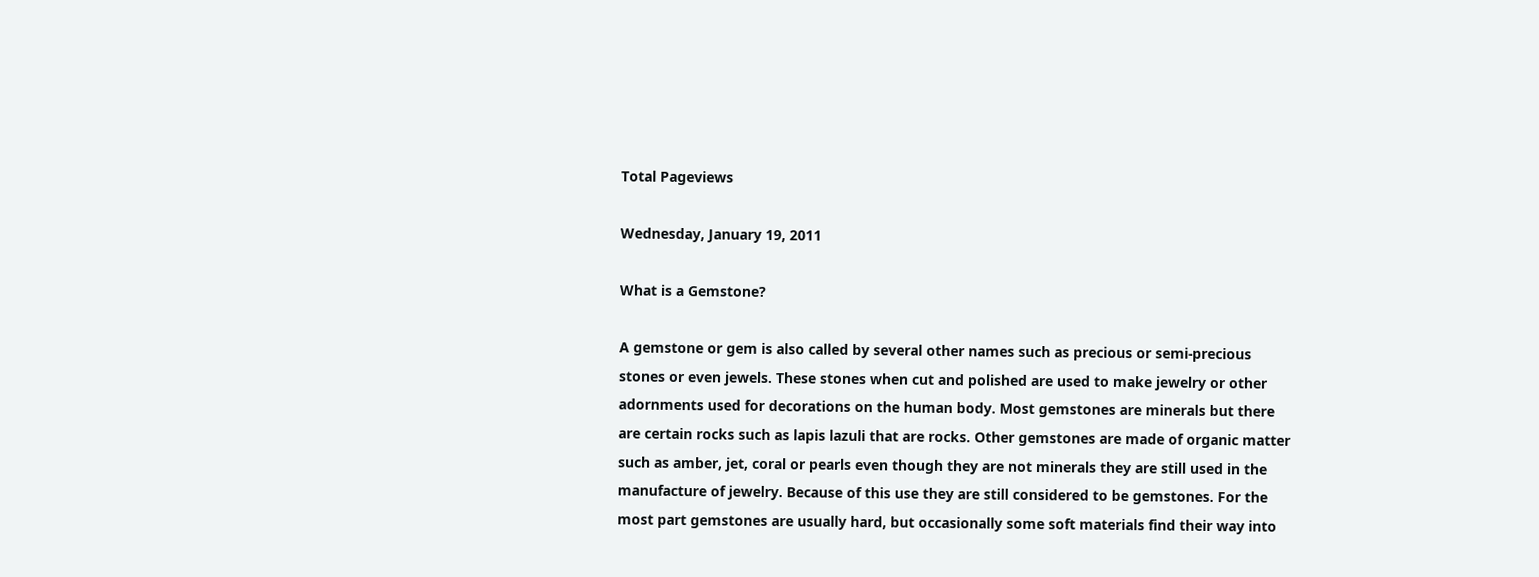Total Pageviews

Wednesday, January 19, 2011

What is a Gemstone?

A gemstone or gem is also called by several other names such as precious or semi-precious stones or even jewels. These stones when cut and polished are used to make jewelry or other adornments used for decorations on the human body. Most gemstones are minerals but there are certain rocks such as lapis lazuli that are rocks. Other gemstones are made of organic matter such as amber, jet, coral or pearls even though they are not minerals they are still used in the manufacture of jewelry. Because of this use they are still considered to be gemstones. For the most part gemstones are usually hard, but occasionally some soft materials find their way into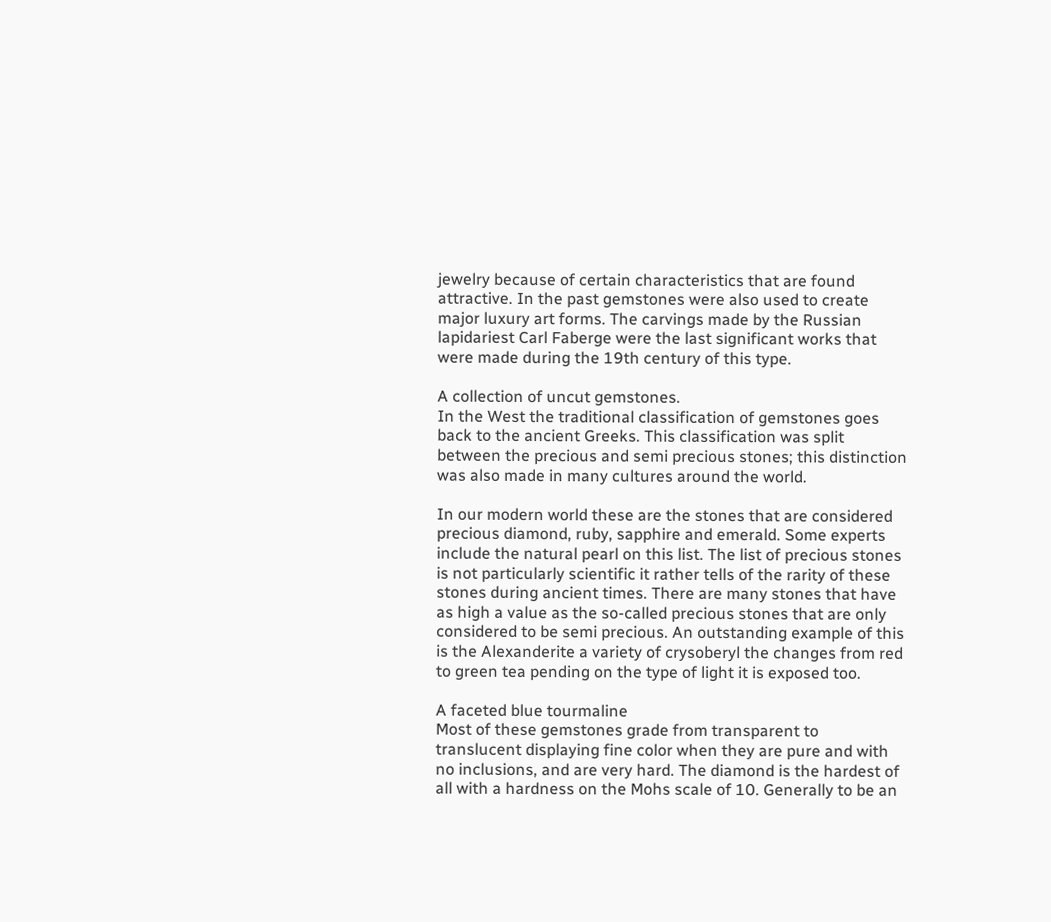jewelry because of certain characteristics that are found attractive. In the past gemstones were also used to create major luxury art forms. The carvings made by the Russian lapidariest Carl Faberge were the last significant works that were made during the 19th century of this type.

A collection of uncut gemstones.
In the West the traditional classification of gemstones goes back to the ancient Greeks. This classification was split between the precious and semi precious stones; this distinction was also made in many cultures around the world.

In our modern world these are the stones that are considered precious diamond, ruby, sapphire and emerald. Some experts include the natural pearl on this list. The list of precious stones is not particularly scientific it rather tells of the rarity of these stones during ancient times. There are many stones that have as high a value as the so-called precious stones that are only considered to be semi precious. An outstanding example of this is the Alexanderite a variety of crysoberyl the changes from red to green tea pending on the type of light it is exposed too.

A faceted blue tourmaline
Most of these gemstones grade from transparent to translucent displaying fine color when they are pure and with no inclusions, and are very hard. The diamond is the hardest of all with a hardness on the Mohs scale of 10. Generally to be an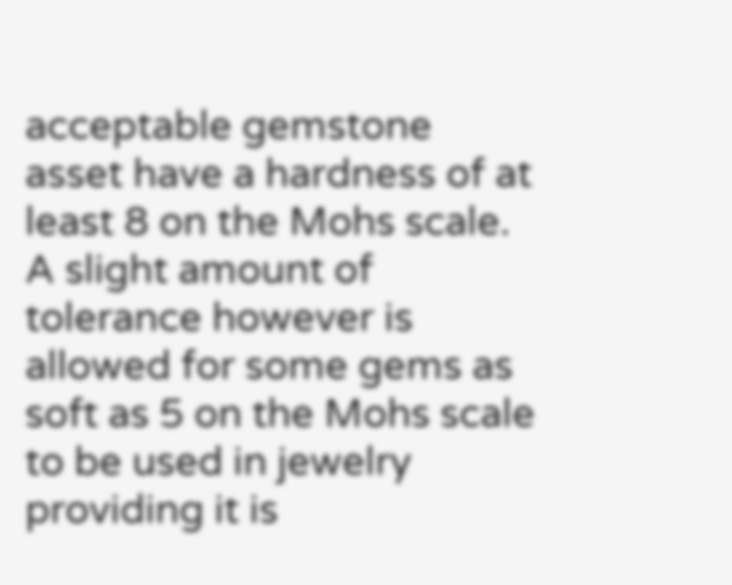acceptable gemstone asset have a hardness of at least 8 on the Mohs scale. A slight amount of tolerance however is allowed for some gems as soft as 5 on the Mohs scale to be used in jewelry providing it is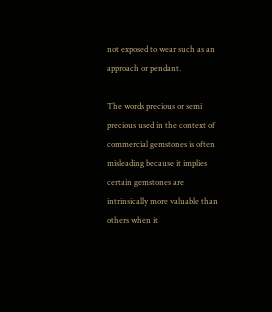not exposed to wear such as an approach or pendant.

The words precious or semi precious used in the context of commercial gemstones is often misleading because it implies certain gemstones are intrinsically more valuable than others when it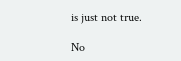is just not true.

No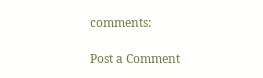comments:

Post a Comment